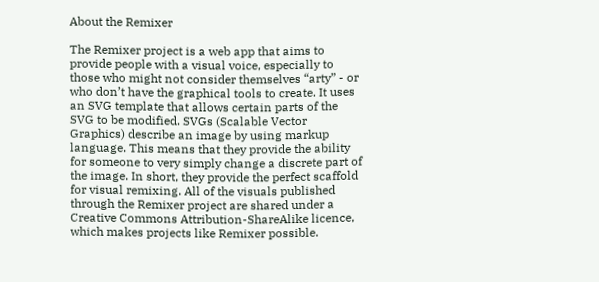About the Remixer

The Remixer project is a web app that aims to provide people with a visual voice, especially to those who might not consider themselves “arty” - or who don’t have the graphical tools to create. It uses an SVG template that allows certain parts of the SVG to be modified. SVGs (Scalable Vector Graphics) describe an image by using markup language. This means that they provide the ability for someone to very simply change a discrete part of the image. In short, they provide the perfect scaffold for visual remixing. All of the visuals published through the Remixer project are shared under a Creative Commons Attribution-ShareAlike licence, which makes projects like Remixer possible.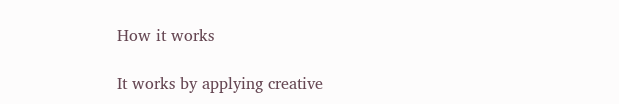How it works

It works by applying creative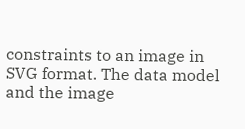constraints to an image in SVG format. The data model and the image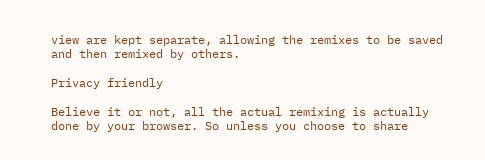view are kept separate, allowing the remixes to be saved and then remixed by others.

Privacy friendly

Believe it or not, all the actual remixing is actually done by your browser. So unless you choose to share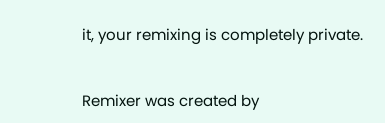it, your remixing is completely private.


Remixer was created by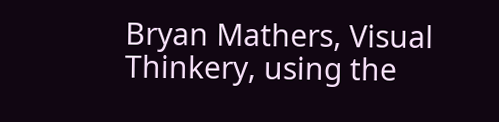Bryan Mathers, Visual Thinkery, using the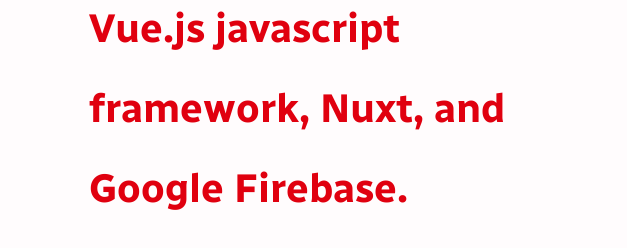Vue.js javascript framework, Nuxt, and Google Firebase.